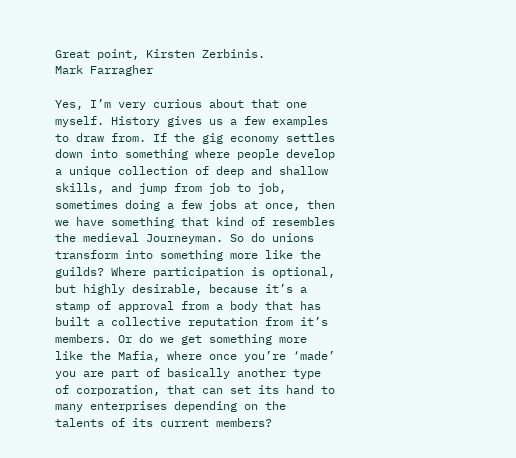Great point, Kirsten Zerbinis.
Mark Farragher

Yes, I’m very curious about that one myself. History gives us a few examples to draw from. If the gig economy settles down into something where people develop a unique collection of deep and shallow skills, and jump from job to job, sometimes doing a few jobs at once, then we have something that kind of resembles the medieval Journeyman. So do unions transform into something more like the guilds? Where participation is optional, but highly desirable, because it’s a stamp of approval from a body that has built a collective reputation from it’s members. Or do we get something more like the Mafia, where once you’re ‘made’ you are part of basically another type of corporation, that can set its hand to many enterprises depending on the talents of its current members?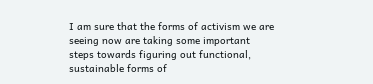I am sure that the forms of activism we are seeing now are taking some important steps towards figuring out functional, sustainable forms of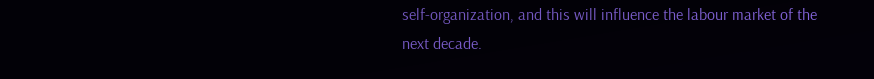self-organization, and this will influence the labour market of the next decade.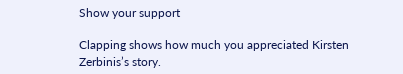Show your support

Clapping shows how much you appreciated Kirsten Zerbinis’s story.